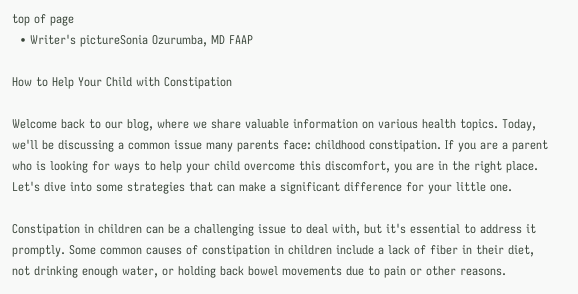top of page
  • Writer's pictureSonia Ozurumba, MD FAAP

How to Help Your Child with Constipation

Welcome back to our blog, where we share valuable information on various health topics. Today, we'll be discussing a common issue many parents face: childhood constipation. If you are a parent who is looking for ways to help your child overcome this discomfort, you are in the right place. Let's dive into some strategies that can make a significant difference for your little one.

Constipation in children can be a challenging issue to deal with, but it's essential to address it promptly. Some common causes of constipation in children include a lack of fiber in their diet, not drinking enough water, or holding back bowel movements due to pain or other reasons.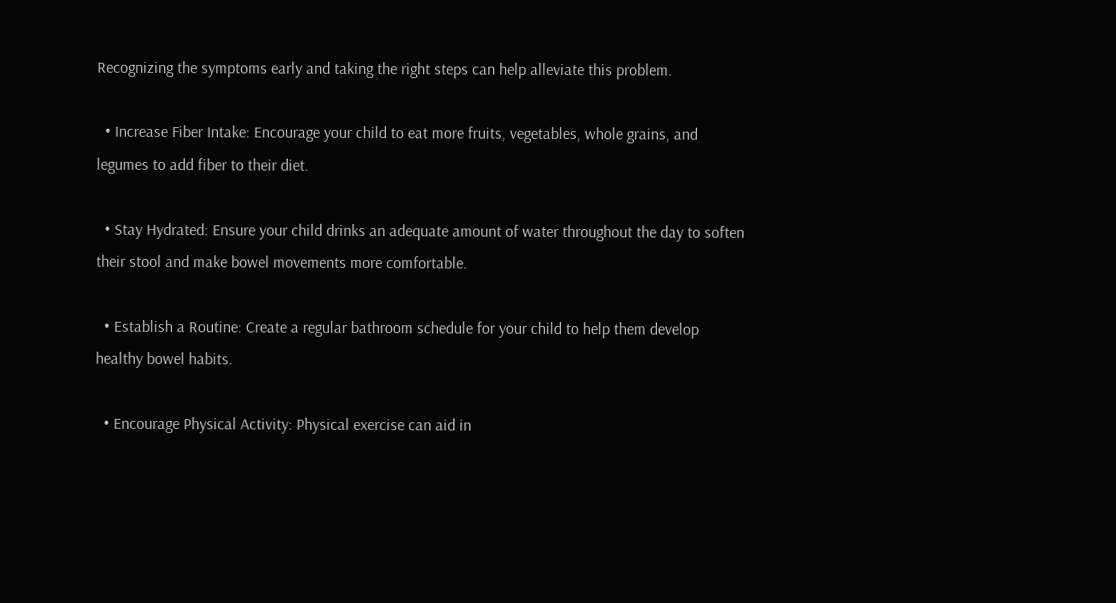Recognizing the symptoms early and taking the right steps can help alleviate this problem.

  • Increase Fiber Intake: Encourage your child to eat more fruits, vegetables, whole grains, and legumes to add fiber to their diet.

  • Stay Hydrated: Ensure your child drinks an adequate amount of water throughout the day to soften their stool and make bowel movements more comfortable.

  • Establish a Routine: Create a regular bathroom schedule for your child to help them develop healthy bowel habits.

  • Encourage Physical Activity: Physical exercise can aid in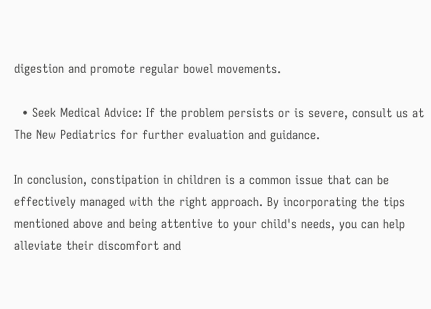digestion and promote regular bowel movements.

  • Seek Medical Advice: If the problem persists or is severe, consult us at The New Pediatrics for further evaluation and guidance.

In conclusion, constipation in children is a common issue that can be effectively managed with the right approach. By incorporating the tips mentioned above and being attentive to your child's needs, you can help alleviate their discomfort and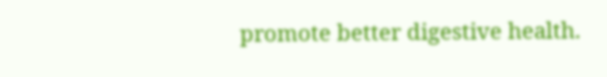promote better digestive health.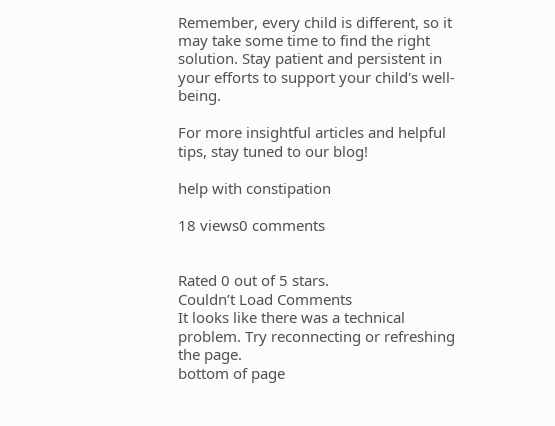Remember, every child is different, so it may take some time to find the right solution. Stay patient and persistent in your efforts to support your child's well-being.

For more insightful articles and helpful tips, stay tuned to our blog!

help with constipation

18 views0 comments


Rated 0 out of 5 stars.
Couldn’t Load Comments
It looks like there was a technical problem. Try reconnecting or refreshing the page.
bottom of page